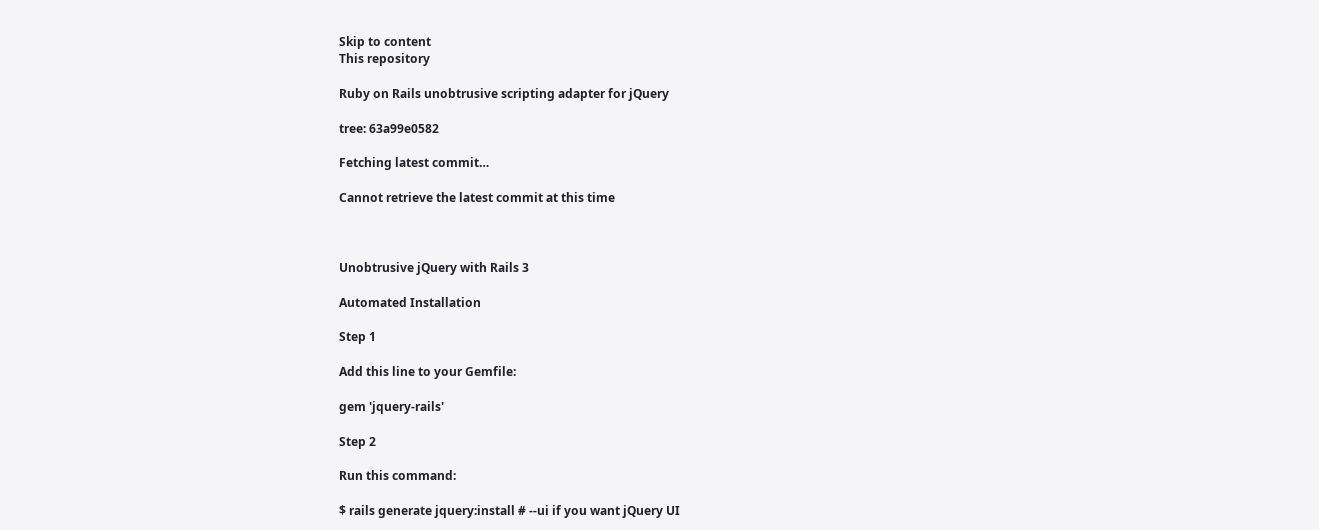Skip to content
This repository

Ruby on Rails unobtrusive scripting adapter for jQuery

tree: 63a99e0582

Fetching latest commit…

Cannot retrieve the latest commit at this time



Unobtrusive jQuery with Rails 3

Automated Installation

Step 1

Add this line to your Gemfile:

gem 'jquery-rails'

Step 2

Run this command:

$ rails generate jquery:install # --ui if you want jQuery UI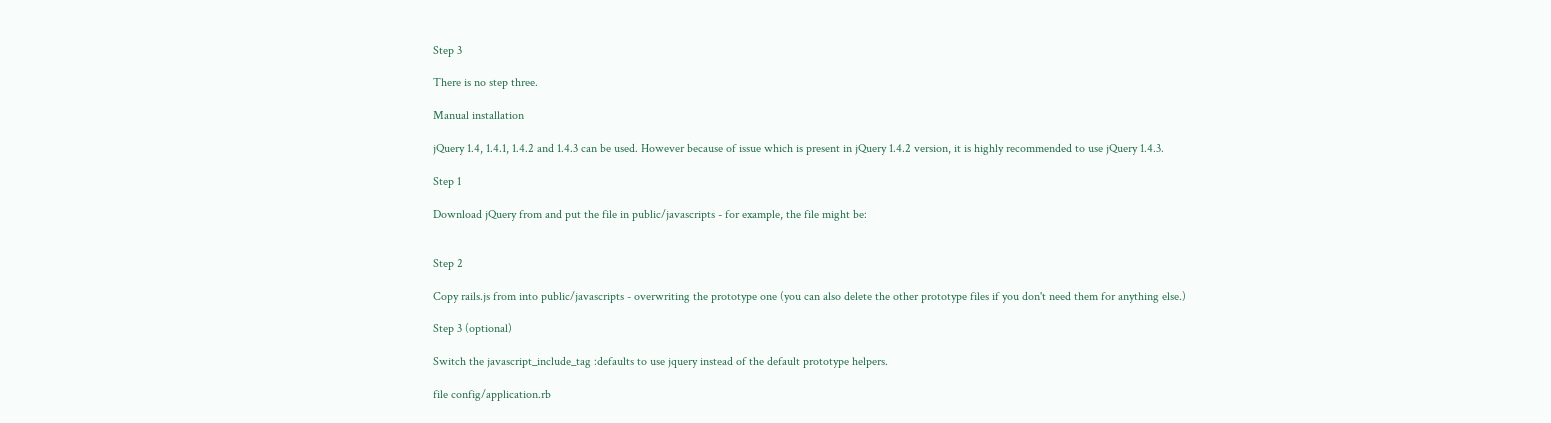Step 3

There is no step three.

Manual installation

jQuery 1.4, 1.4.1, 1.4.2 and 1.4.3 can be used. However because of issue which is present in jQuery 1.4.2 version, it is highly recommended to use jQuery 1.4.3.

Step 1

Download jQuery from and put the file in public/javascripts - for example, the file might be:


Step 2

Copy rails.js from into public/javascripts - overwriting the prototype one (you can also delete the other prototype files if you don't need them for anything else.)

Step 3 (optional)

Switch the javascript_include_tag :defaults to use jquery instead of the default prototype helpers.

file config/application.rb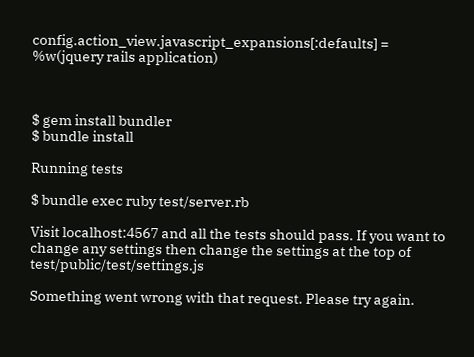config.action_view.javascript_expansions[:defaults] = %w(jquery rails application)



$ gem install bundler
$ bundle install

Running tests

$ bundle exec ruby test/server.rb

Visit localhost:4567 and all the tests should pass. If you want to change any settings then change the settings at the top of test/public/test/settings.js

Something went wrong with that request. Please try again.